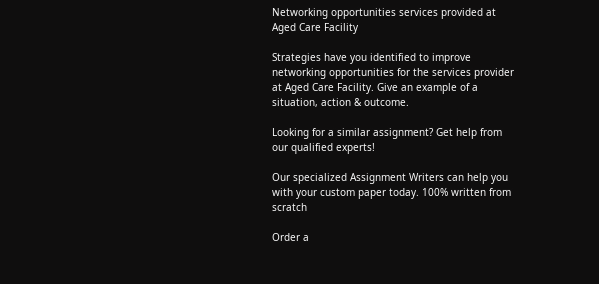Networking opportunities services provided at Aged Care Facility

Strategies have you identified to improve networking opportunities for the services provider at Aged Care Facility. Give an example of a situation, action & outcome.

Looking for a similar assignment? Get help from our qualified experts!

Our specialized Assignment Writers can help you with your custom paper today. 100% written from scratch

Order a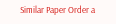Similar Paper Order a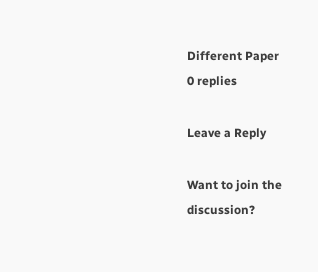Different Paper
0 replies

Leave a Reply

Want to join the discussion?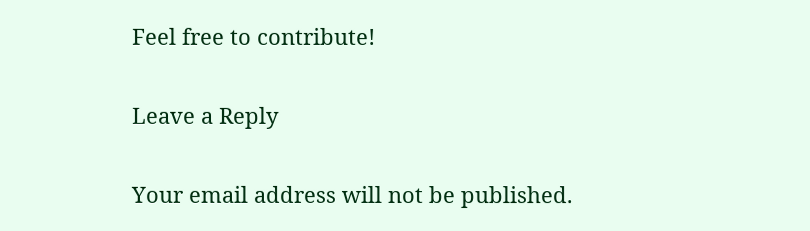Feel free to contribute!

Leave a Reply

Your email address will not be published.